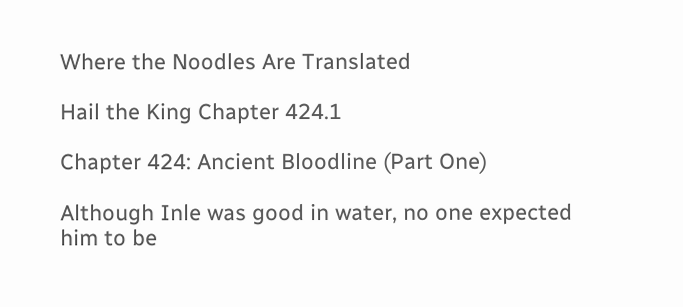Where the Noodles Are Translated

Hail the King Chapter 424.1

Chapter 424: Ancient Bloodline (Part One)

Although Inle was good in water, no one expected him to be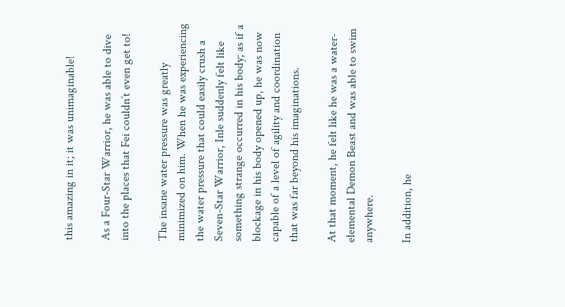this amazing in it; it was unimaginable!

As a Four-Star Warrior, he was able to dive into the places that Fei couldn’t even get to!

The insane water pressure was greatly minimized on him. When he was experiencing the water pressure that could easily crush a Seven-Star Warrior, Inle suddenly felt like something strange occurred in his body; as if a blockage in his body opened up, he was now capable of a level of agility and coordination that was far beyond his imaginations.

At that moment, he felt like he was a water-elemental Demon Beast and was able to swim anywhere.

In addition, he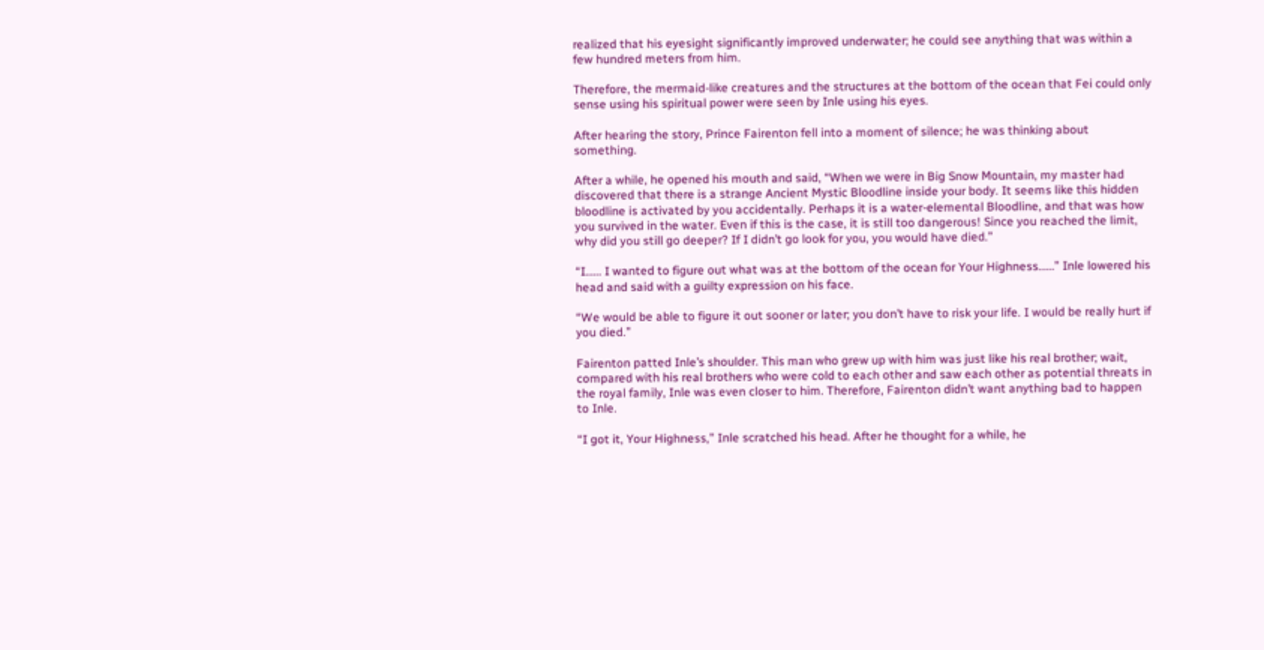realized that his eyesight significantly improved underwater; he could see anything that was within a few hundred meters from him.

Therefore, the mermaid-like creatures and the structures at the bottom of the ocean that Fei could only sense using his spiritual power were seen by Inle using his eyes.

After hearing the story, Prince Fairenton fell into a moment of silence; he was thinking about something.

After a while, he opened his mouth and said, “When we were in Big Snow Mountain, my master had discovered that there is a strange Ancient Mystic Bloodline inside your body. It seems like this hidden bloodline is activated by you accidentally. Perhaps it is a water-elemental Bloodline, and that was how you survived in the water. Even if this is the case, it is still too dangerous! Since you reached the limit, why did you still go deeper? If I didn’t go look for you, you would have died.”

“I…… I wanted to figure out what was at the bottom of the ocean for Your Highness……” Inle lowered his head and said with a guilty expression on his face.

“We would be able to figure it out sooner or later; you don’t have to risk your life. I would be really hurt if you died.”

Fairenton patted Inle’s shoulder. This man who grew up with him was just like his real brother; wait, compared with his real brothers who were cold to each other and saw each other as potential threats in the royal family, Inle was even closer to him. Therefore, Fairenton didn’t want anything bad to happen to Inle.

“I got it, Your Highness,” Inle scratched his head. After he thought for a while, he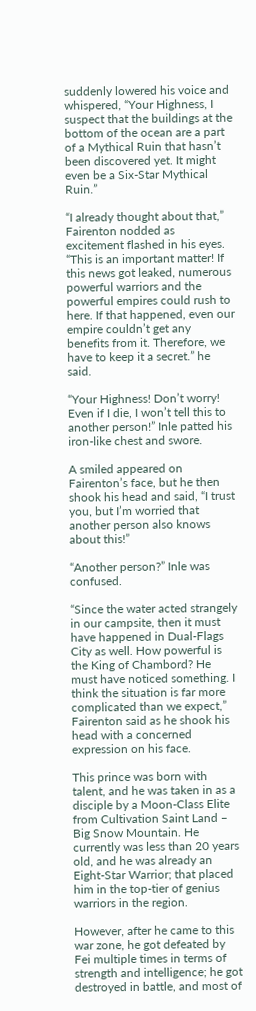suddenly lowered his voice and whispered, “Your Highness, I suspect that the buildings at the bottom of the ocean are a part of a Mythical Ruin that hasn’t been discovered yet. It might even be a Six-Star Mythical Ruin.”

“I already thought about that,” Fairenton nodded as excitement flashed in his eyes. “This is an important matter! If this news got leaked, numerous powerful warriors and the powerful empires could rush to here. If that happened, even our empire couldn’t get any benefits from it. Therefore, we have to keep it a secret.” he said.

“Your Highness! Don’t worry! Even if I die, I won’t tell this to another person!” Inle patted his iron-like chest and swore.

A smiled appeared on Fairenton’s face, but he then shook his head and said, “I trust you, but I’m worried that another person also knows about this!”

“Another person?” Inle was confused.

“Since the water acted strangely in our campsite, then it must have happened in Dual-Flags City as well. How powerful is the King of Chambord? He must have noticed something. I think the situation is far more complicated than we expect,” Fairenton said as he shook his head with a concerned expression on his face.

This prince was born with talent, and he was taken in as a disciple by a Moon-Class Elite from Cultivation Saint Land – Big Snow Mountain. He currently was less than 20 years old, and he was already an Eight-Star Warrior; that placed him in the top-tier of genius warriors in the region.

However, after he came to this war zone, he got defeated by Fei multiple times in terms of strength and intelligence; he got destroyed in battle, and most of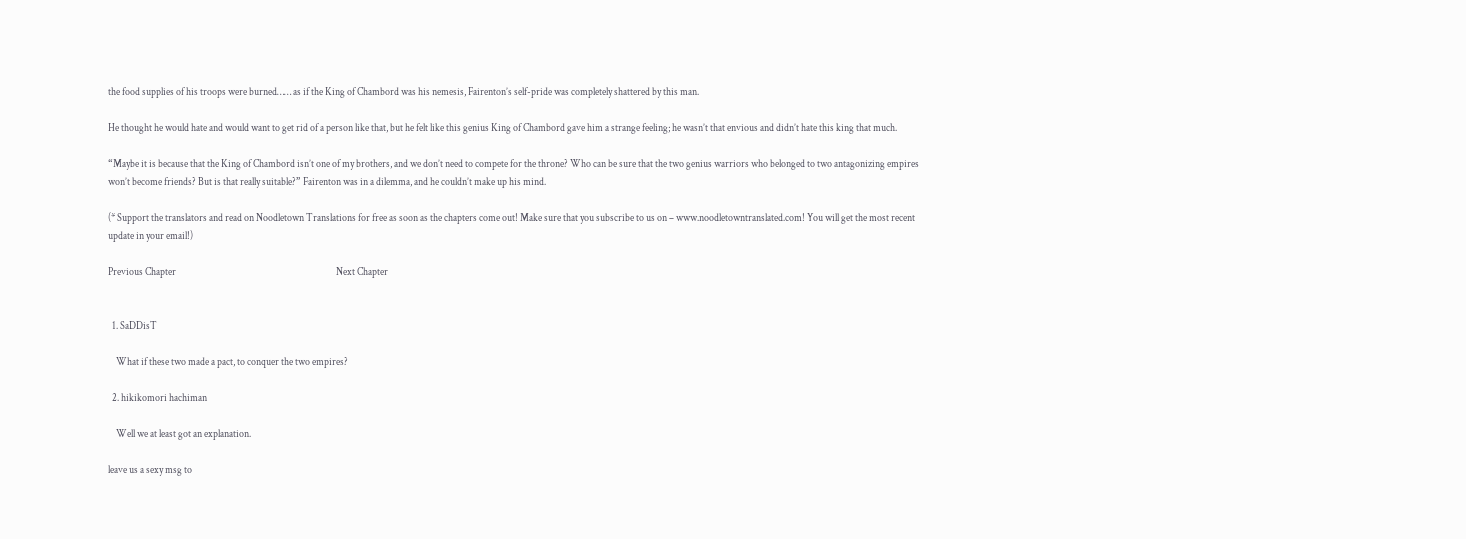the food supplies of his troops were burned…… as if the King of Chambord was his nemesis, Fairenton’s self-pride was completely shattered by this man.

He thought he would hate and would want to get rid of a person like that, but he felt like this genius King of Chambord gave him a strange feeling; he wasn’t that envious and didn’t hate this king that much.

“Maybe it is because that the King of Chambord isn’t one of my brothers, and we don’t need to compete for the throne? Who can be sure that the two genius warriors who belonged to two antagonizing empires won’t become friends? But is that really suitable?” Fairenton was in a dilemma, and he couldn’t make up his mind.

(* Support the translators and read on Noodletown Translations for free as soon as the chapters come out! Make sure that you subscribe to us on – www.noodletowntranslated.com! You will get the most recent update in your email!)

Previous Chapter                                                                                Next Chapter


  1. SaDDisT

    What if these two made a pact, to conquer the two empires?

  2. hikikomori hachiman

    Well we at least got an explanation.

leave us a sexy msg to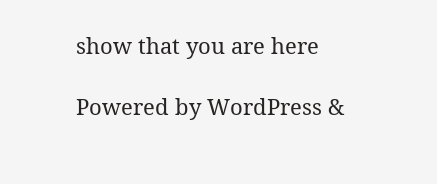show that you are here

Powered by WordPress &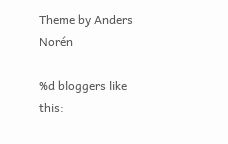Theme by Anders Norén

%d bloggers like this: